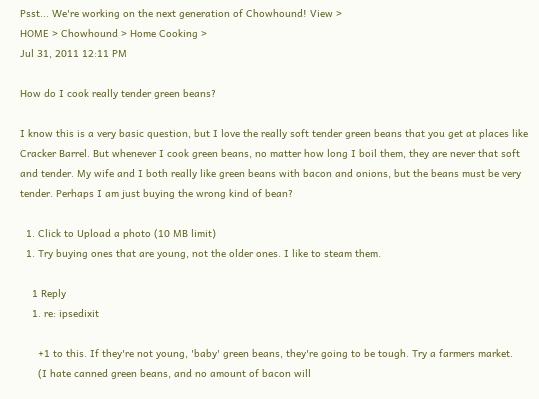Psst... We're working on the next generation of Chowhound! View >
HOME > Chowhound > Home Cooking >
Jul 31, 2011 12:11 PM

How do I cook really tender green beans?

I know this is a very basic question, but I love the really soft tender green beans that you get at places like Cracker Barrel. But whenever I cook green beans, no matter how long I boil them, they are never that soft and tender. My wife and I both really like green beans with bacon and onions, but the beans must be very tender. Perhaps I am just buying the wrong kind of bean?

  1. Click to Upload a photo (10 MB limit)
  1. Try buying ones that are young, not the older ones. I like to steam them.

    1 Reply
    1. re: ipsedixit

      +1 to this. If they're not young, 'baby' green beans, they're going to be tough. Try a farmers market.
      (I hate canned green beans, and no amount of bacon will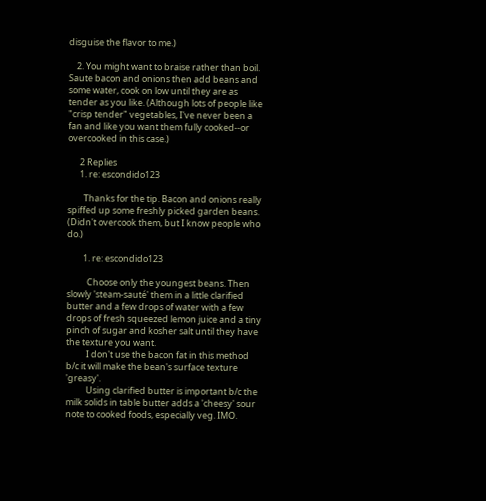disguise the flavor to me.)

    2. You might want to braise rather than boil. Saute bacon and onions then add beans and some water, cook on low until they are as tender as you like. (Although lots of people like "crisp tender" vegetables, I've never been a fan and like you want them fully cooked--or overcooked in this case.)

      2 Replies
      1. re: escondido123

        Thanks for the tip. Bacon and onions really spiffed up some freshly picked garden beans. (Didn't overcook them, but I know people who do.)

        1. re: escondido123

          Choose only the youngest beans. Then slowly 'steam-sauté' them in a little clarified butter and a few drops of water with a few drops of fresh squeezed lemon juice and a tiny pinch of sugar and kosher salt until they have the texture you want.
          I don't use the bacon fat in this method b/c it will make the bean's surface texture 'greasy'.
          Using clarified butter is important b/c the milk solids in table butter adds a 'cheesy' sour note to cooked foods, especially veg. IMO.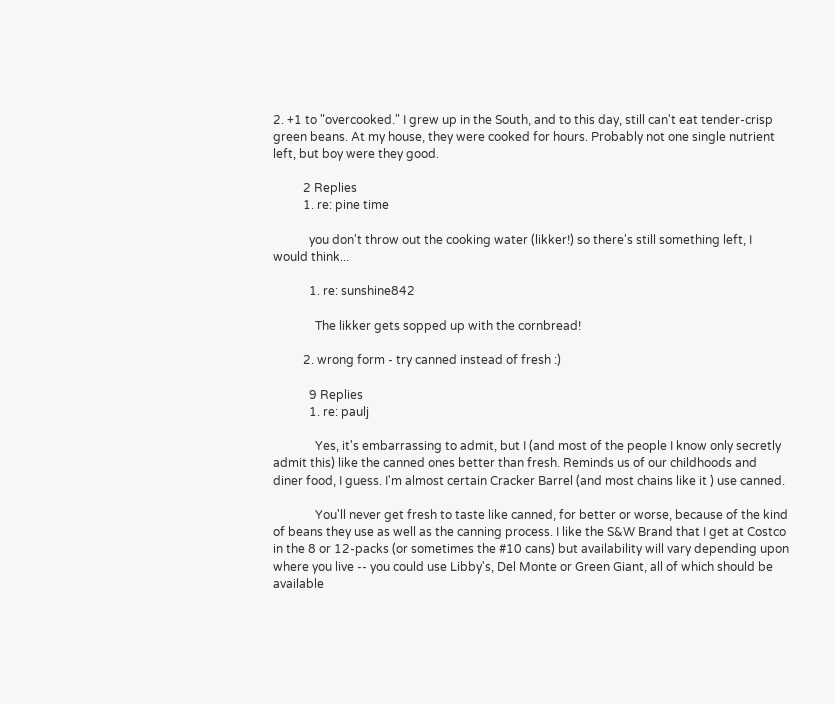2. +1 to "overcooked." I grew up in the South, and to this day, still can't eat tender-crisp green beans. At my house, they were cooked for hours. Probably not one single nutrient left, but boy were they good.

          2 Replies
          1. re: pine time

            you don't throw out the cooking water (likker!) so there's still something left, I would think...

            1. re: sunshine842

              The likker gets sopped up with the cornbread!

          2. wrong form - try canned instead of fresh :)

            9 Replies
            1. re: paulj

              Yes, it's embarrassing to admit, but I (and most of the people I know only secretly admit this) like the canned ones better than fresh. Reminds us of our childhoods and diner food, I guess. I'm almost certain Cracker Barrel (and most chains like it ) use canned.

              You'll never get fresh to taste like canned, for better or worse, because of the kind of beans they use as well as the canning process. I like the S&W Brand that I get at Costco in the 8 or 12-packs (or sometimes the #10 cans) but availability will vary depending upon where you live -- you could use Libby's, Del Monte or Green Giant, all of which should be available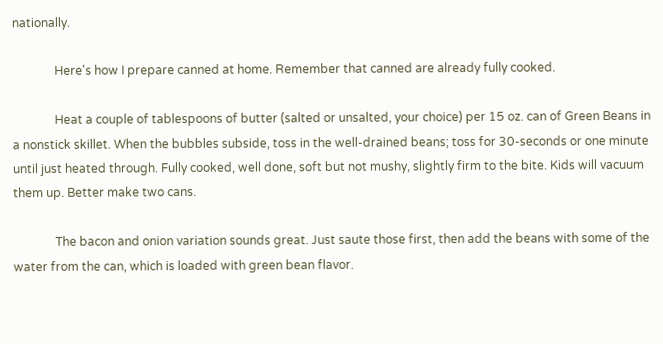nationally.

              Here's how I prepare canned at home. Remember that canned are already fully cooked.

              Heat a couple of tablespoons of butter (salted or unsalted, your choice) per 15 oz. can of Green Beans in a nonstick skillet. When the bubbles subside, toss in the well-drained beans; toss for 30-seconds or one minute until just heated through. Fully cooked, well done, soft but not mushy, slightly firm to the bite. Kids will vacuum them up. Better make two cans.

              The bacon and onion variation sounds great. Just saute those first, then add the beans with some of the water from the can, which is loaded with green bean flavor.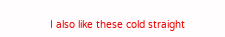I also like these cold straight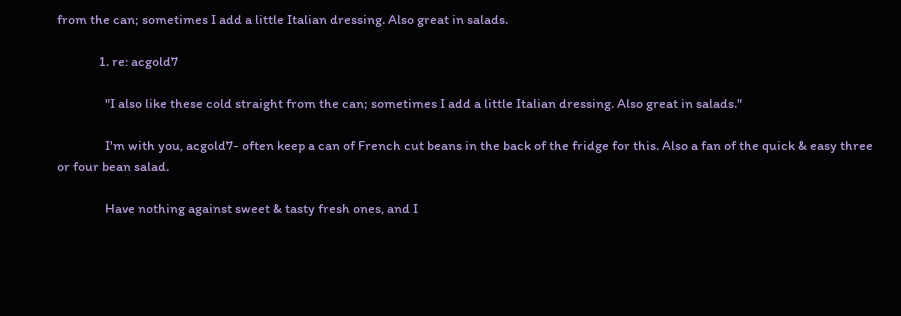from the can; sometimes I add a little Italian dressing. Also great in salads.

              1. re: acgold7

                "I also like these cold straight from the can; sometimes I add a little Italian dressing. Also great in salads."

                I'm with you, acgold7- often keep a can of French cut beans in the back of the fridge for this. Also a fan of the quick & easy three or four bean salad.

                Have nothing against sweet & tasty fresh ones, and I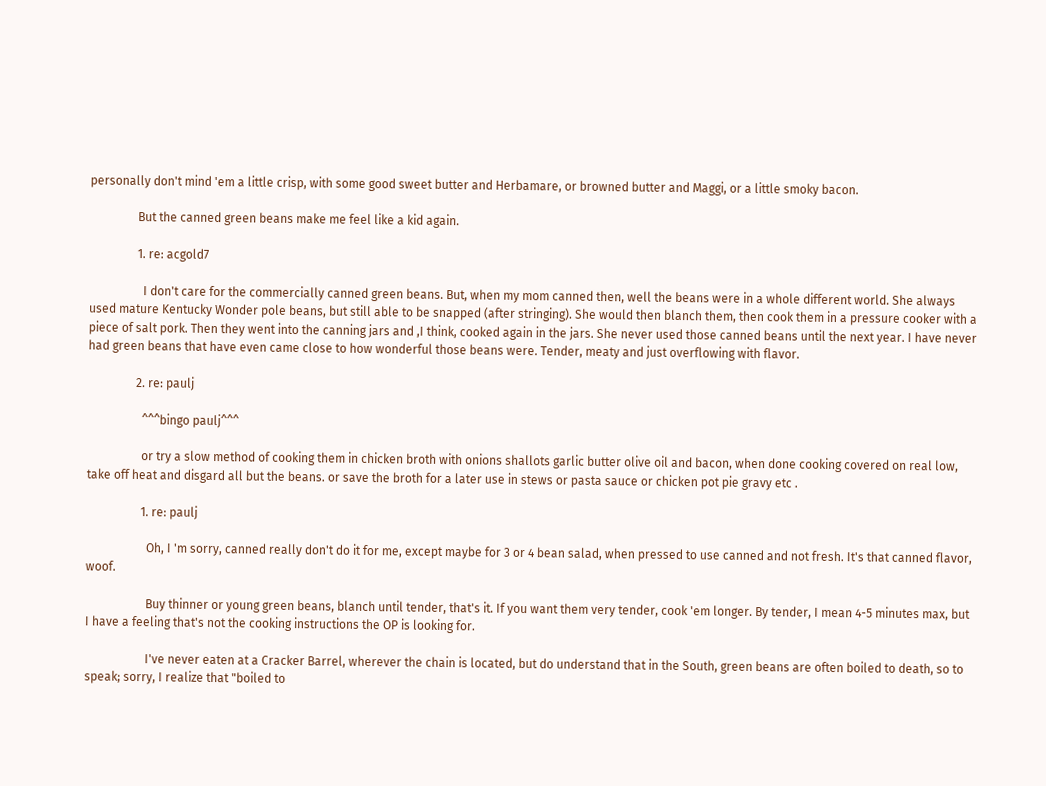personally don't mind 'em a little crisp, with some good sweet butter and Herbamare, or browned butter and Maggi, or a little smoky bacon.

                But the canned green beans make me feel like a kid again.

                1. re: acgold7

                  I don't care for the commercially canned green beans. But, when my mom canned then, well the beans were in a whole different world. She always used mature Kentucky Wonder pole beans, but still able to be snapped (after stringing). She would then blanch them, then cook them in a pressure cooker with a piece of salt pork. Then they went into the canning jars and ,I think, cooked again in the jars. She never used those canned beans until the next year. I have never had green beans that have even came close to how wonderful those beans were. Tender, meaty and just overflowing with flavor.

                2. re: paulj

                  ^^^bingo paulj^^^

                  or try a slow method of cooking them in chicken broth with onions shallots garlic butter olive oil and bacon, when done cooking covered on real low, take off heat and disgard all but the beans. or save the broth for a later use in stews or pasta sauce or chicken pot pie gravy etc .

                  1. re: paulj

                    Oh, I 'm sorry, canned really don't do it for me, except maybe for 3 or 4 bean salad, when pressed to use canned and not fresh. It's that canned flavor, woof.

                    Buy thinner or young green beans, blanch until tender, that's it. If you want them very tender, cook 'em longer. By tender, I mean 4-5 minutes max, but I have a feeling that's not the cooking instructions the OP is looking for.

                    I've never eaten at a Cracker Barrel, wherever the chain is located, but do understand that in the South, green beans are often boiled to death, so to speak; sorry, I realize that "boiled to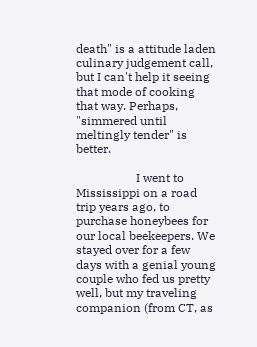death" is a attitude laden culinary judgement call, but I can't help it seeing that mode of cooking that way. Perhaps, "simmered until meltingly tender" is better.

                    I went to Mississippi on a road trip years ago, to purchase honeybees for our local beekeepers. We stayed over for a few days with a genial young couple who fed us pretty well, but my traveling companion (from CT, as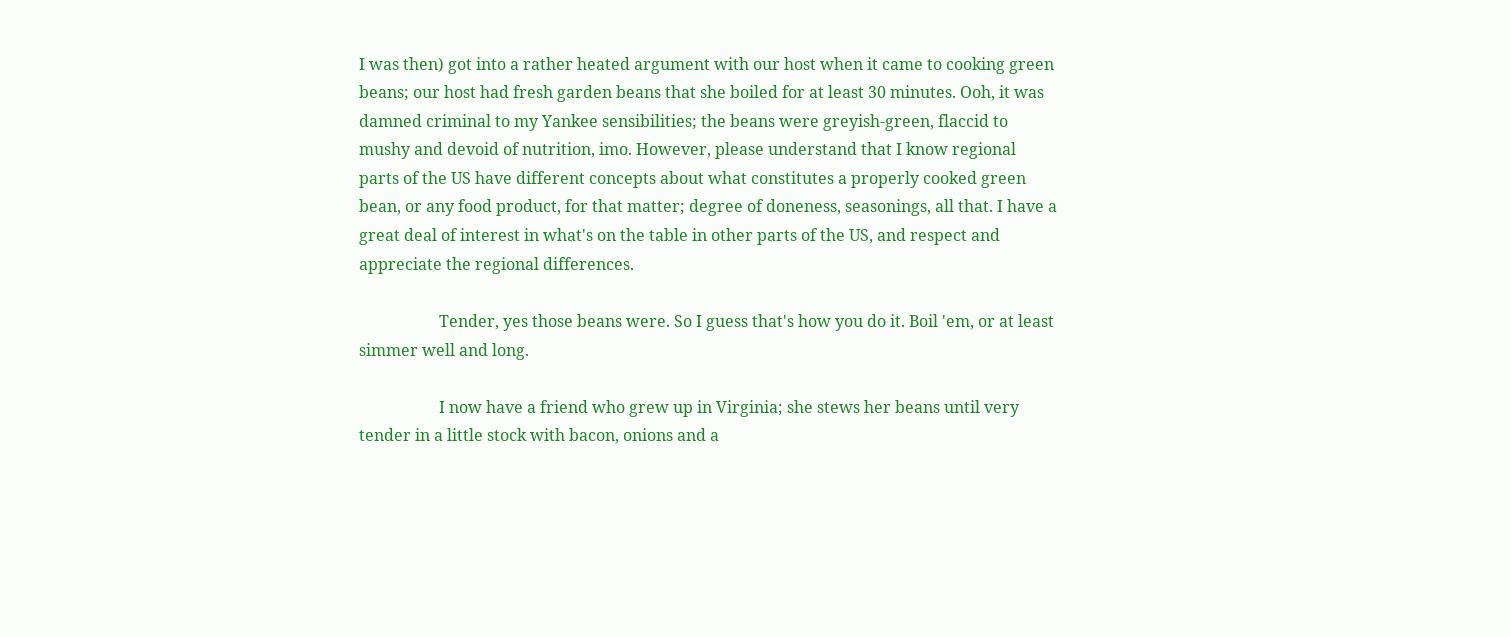I was then) got into a rather heated argument with our host when it came to cooking green beans; our host had fresh garden beans that she boiled for at least 30 minutes. Ooh, it was damned criminal to my Yankee sensibilities; the beans were greyish-green, flaccid to mushy and devoid of nutrition, imo. However, please understand that I know regional parts of the US have different concepts about what constitutes a properly cooked green bean, or any food product, for that matter; degree of doneness, seasonings, all that. I have a great deal of interest in what's on the table in other parts of the US, and respect and appreciate the regional differences.

                    Tender, yes those beans were. So I guess that's how you do it. Boil 'em, or at least simmer well and long.

                    I now have a friend who grew up in Virginia; she stews her beans until very tender in a little stock with bacon, onions and a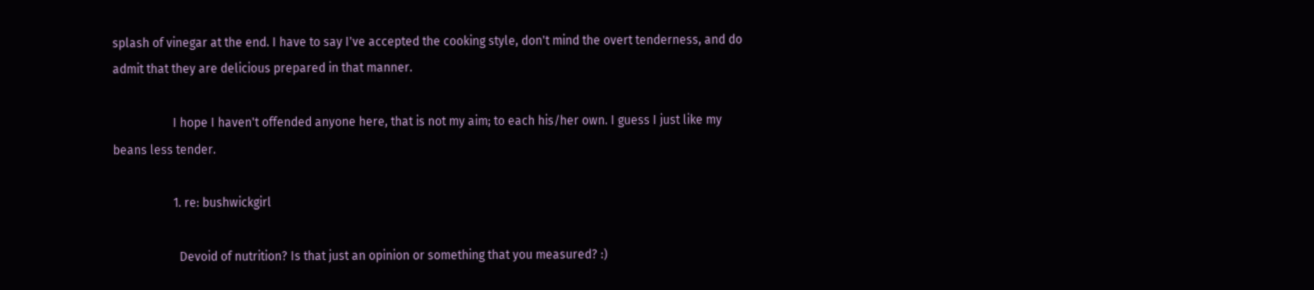splash of vinegar at the end. I have to say I've accepted the cooking style, don't mind the overt tenderness, and do admit that they are delicious prepared in that manner.

                    I hope I haven't offended anyone here, that is not my aim; to each his/her own. I guess I just like my beans less tender.

                    1. re: bushwickgirl

                      Devoid of nutrition? Is that just an opinion or something that you measured? :)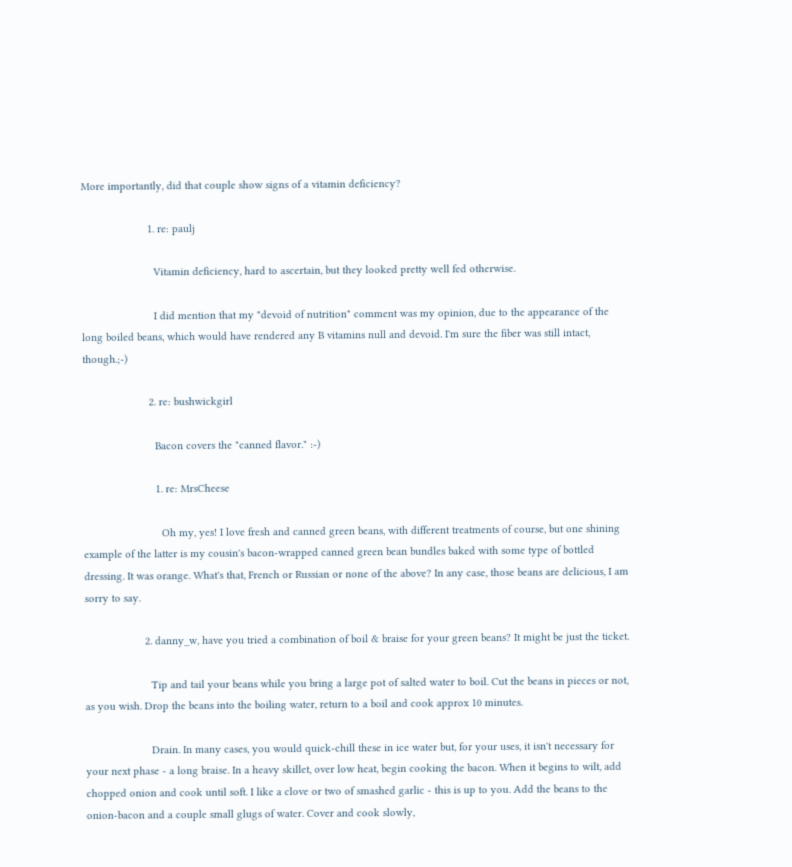More importantly, did that couple show signs of a vitamin deficiency?

                      1. re: paulj

                        Vitamin deficiency, hard to ascertain, but they looked pretty well fed otherwise.

                        I did mention that my "devoid of nutrition" comment was my opinion, due to the appearance of the long boiled beans, which would have rendered any B vitamins null and devoid. I'm sure the fiber was still intact, though.;-)

                      2. re: bushwickgirl

                        Bacon covers the "canned flavor." :-)

                        1. re: MrsCheese

                          Oh my, yes! I love fresh and canned green beans, with different treatments of course, but one shining example of the latter is my cousin's bacon-wrapped canned green bean bundles baked with some type of bottled dressing. It was orange. What's that, French or Russian or none of the above? In any case, those beans are delicious, I am sorry to say.

                    2. danny_w, have you tried a combination of boil & braise for your green beans? It might be just the ticket.

                      Tip and tail your beans while you bring a large pot of salted water to boil. Cut the beans in pieces or not, as you wish. Drop the beans into the boiling water, return to a boil and cook approx 10 minutes.

                      Drain. In many cases, you would quick-chill these in ice water but, for your uses, it isn't necessary for your next phase - a long braise. In a heavy skillet, over low heat, begin cooking the bacon. When it begins to wilt, add chopped onion and cook until soft. I like a clove or two of smashed garlic - this is up to you. Add the beans to the onion-bacon and a couple small glugs of water. Cover and cook slowly,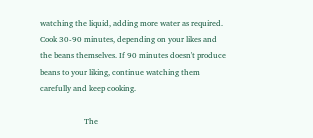watching the liquid, adding more water as required. Cook 30-90 minutes, depending on your likes and the beans themselves. If 90 minutes doesn't produce beans to your liking, continue watching them carefully and keep cooking.

                      The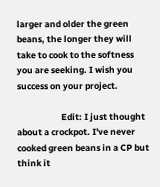larger and older the green beans, the longer they will take to cook to the softness you are seeking. I wish you success on your project.

                      Edit: I just thought about a crockpot. I've never cooked green beans in a CP but think it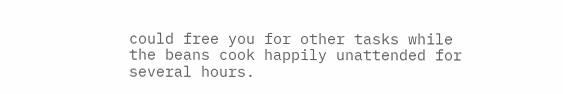could free you for other tasks while the beans cook happily unattended for several hours.